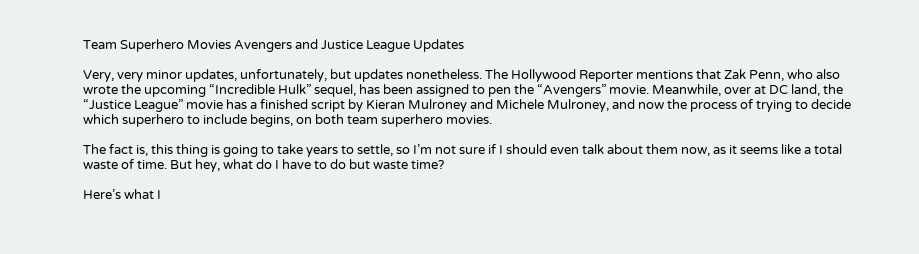Team Superhero Movies Avengers and Justice League Updates

Very, very minor updates, unfortunately, but updates nonetheless. The Hollywood Reporter mentions that Zak Penn, who also wrote the upcoming “Incredible Hulk” sequel, has been assigned to pen the “Avengers” movie. Meanwhile, over at DC land, the “Justice League” movie has a finished script by Kieran Mulroney and Michele Mulroney, and now the process of trying to decide which superhero to include begins, on both team superhero movies.

The fact is, this thing is going to take years to settle, so I’m not sure if I should even talk about them now, as it seems like a total waste of time. But hey, what do I have to do but waste time?

Here’s what I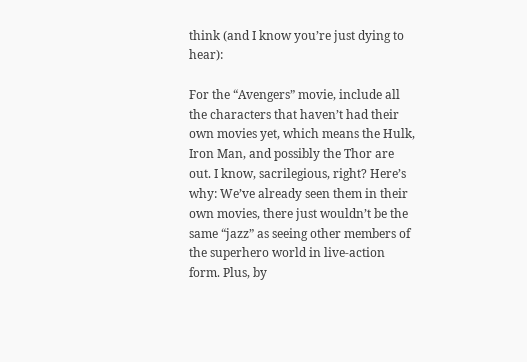think (and I know you’re just dying to hear):

For the “Avengers” movie, include all the characters that haven’t had their own movies yet, which means the Hulk, Iron Man, and possibly the Thor are out. I know, sacrilegious, right? Here’s why: We’ve already seen them in their own movies, there just wouldn’t be the same “jazz” as seeing other members of the superhero world in live-action form. Plus, by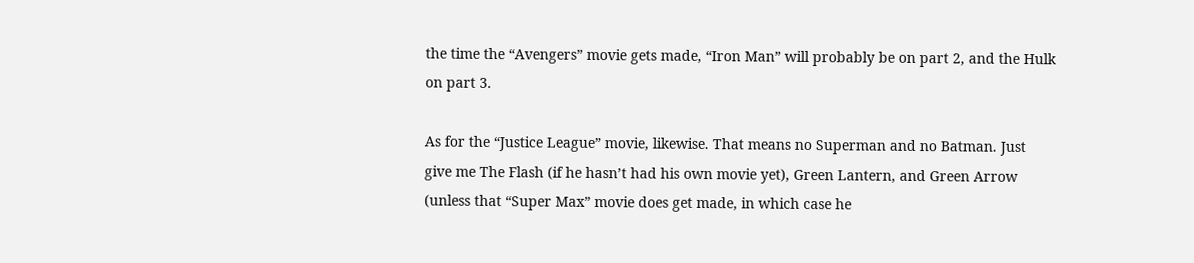the time the “Avengers” movie gets made, “Iron Man” will probably be on part 2, and the Hulk on part 3.

As for the “Justice League” movie, likewise. That means no Superman and no Batman. Just give me The Flash (if he hasn’t had his own movie yet), Green Lantern, and Green Arrow (unless that “Super Max” movie does get made, in which case he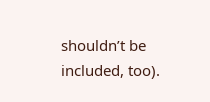shouldn’t be included, too).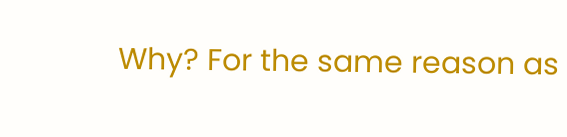Why? For the same reason as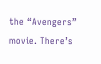the “Avengers” movie. There’s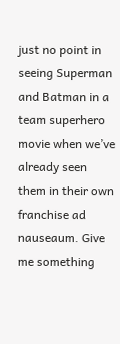just no point in seeing Superman and Batman in a team superhero movie when we’ve already seen them in their own franchise ad nauseaum. Give me something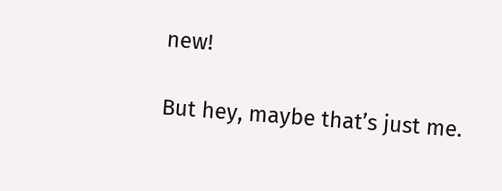new!

But hey, maybe that’s just me.